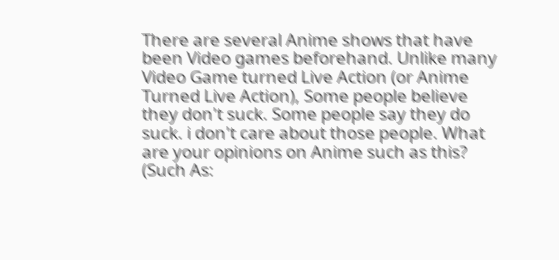There are several Anime shows that have been Video games beforehand. Unlike many Video Game turned Live Action (or Anime Turned Live Action), Some people believe they don't suck. Some people say they do suck. i don't care about those people. What are your opinions on Anime such as this? (Such As: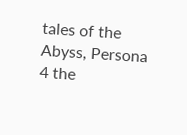tales of the Abyss, Persona 4 the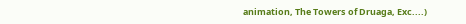animation, The Towers of Druaga, Exc....)